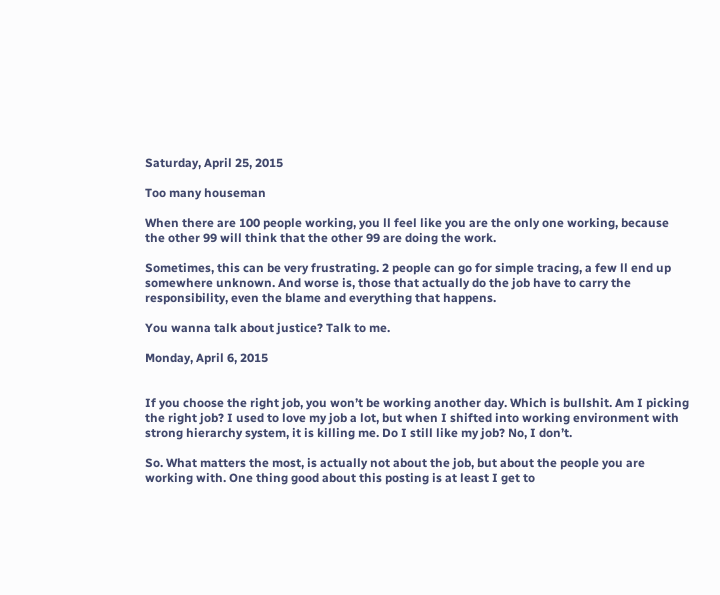Saturday, April 25, 2015

Too many houseman

When there are 100 people working, you ll feel like you are the only one working, because the other 99 will think that the other 99 are doing the work.

Sometimes, this can be very frustrating. 2 people can go for simple tracing, a few ll end up somewhere unknown. And worse is, those that actually do the job have to carry the responsibility, even the blame and everything that happens.

You wanna talk about justice? Talk to me.

Monday, April 6, 2015


If you choose the right job, you won’t be working another day. Which is bullshit. Am I picking the right job? I used to love my job a lot, but when I shifted into working environment with strong hierarchy system, it is killing me. Do I still like my job? No, I don’t.

So. What matters the most, is actually not about the job, but about the people you are working with. One thing good about this posting is at least I get to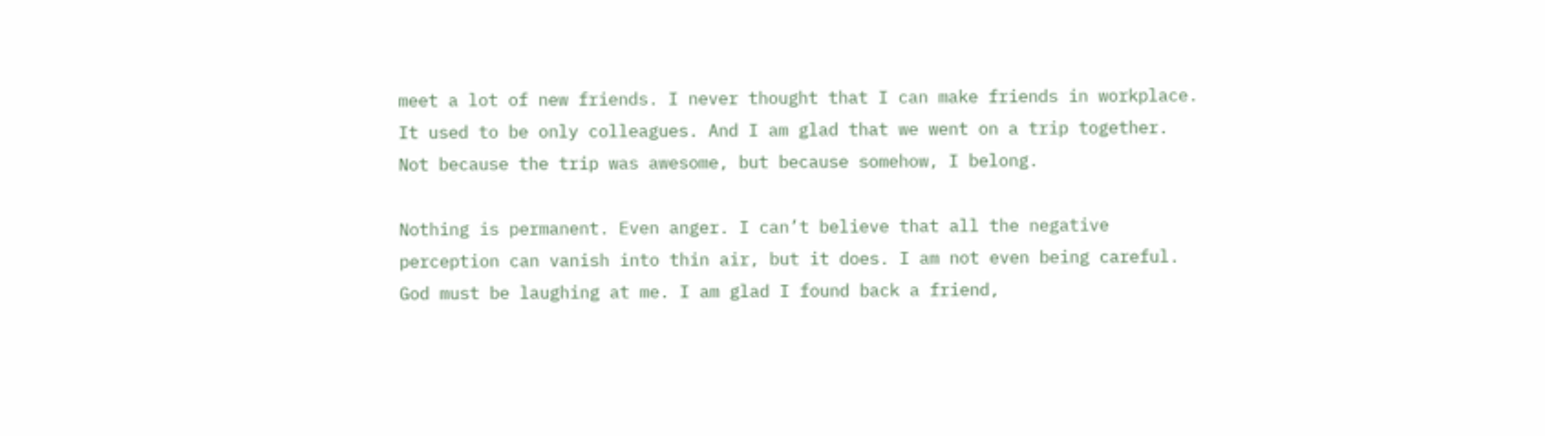meet a lot of new friends. I never thought that I can make friends in workplace. It used to be only colleagues. And I am glad that we went on a trip together. Not because the trip was awesome, but because somehow, I belong.

Nothing is permanent. Even anger. I can’t believe that all the negative perception can vanish into thin air, but it does. I am not even being careful. God must be laughing at me. I am glad I found back a friend,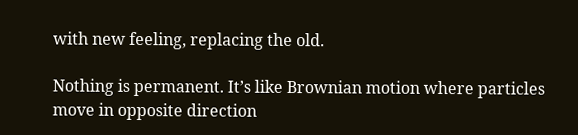with new feeling, replacing the old.

Nothing is permanent. It’s like Brownian motion where particles move in opposite direction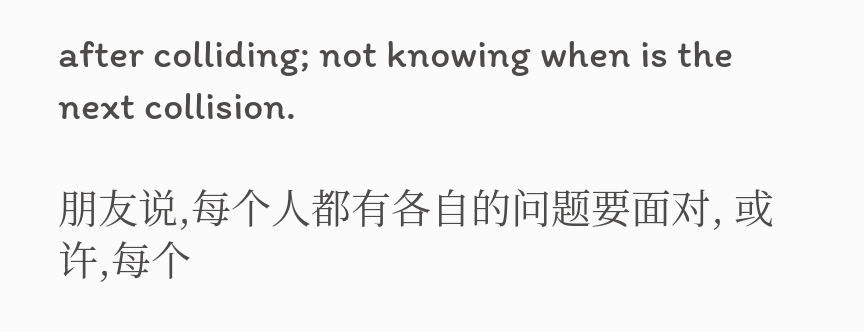after colliding; not knowing when is the next collision.

朋友说,每个人都有各自的问题要面对, 或许,每个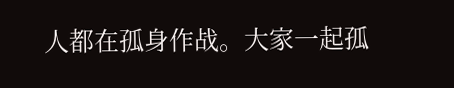人都在孤身作战。大家一起孤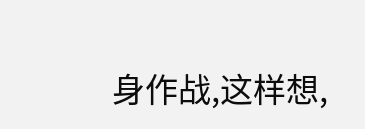身作战,这样想,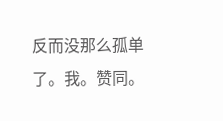反而没那么孤单了。我。赞同。